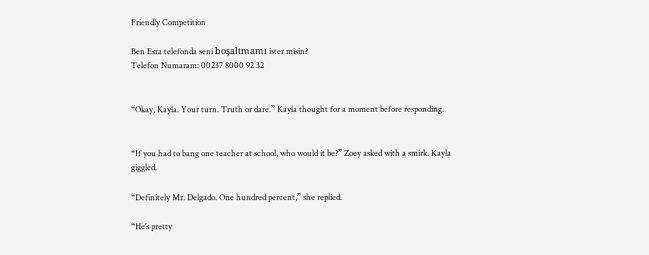Friendly Competition

Ben Esra telefonda seni boşaltmamı ister misin?
Telefon Numaram: 00237 8000 92 32


“Okay, Kayla. Your turn. Truth or dare.” Kayla thought for a moment before responding.


“If you had to bang one teacher at school, who would it be?” Zoey asked with a smirk. Kayla giggled.

“Definitely Mr. Delgado. One hundred percent,” she replied.

“He’s pretty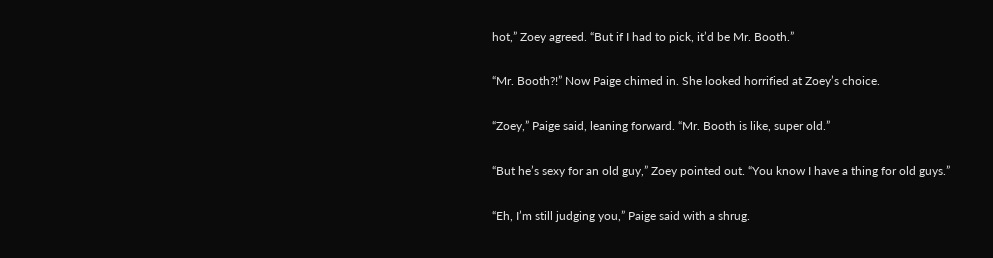hot,” Zoey agreed. “But if I had to pick, it’d be Mr. Booth.”

“Mr. Booth?!” Now Paige chimed in. She looked horrified at Zoey’s choice.

“Zoey,” Paige said, leaning forward. “Mr. Booth is like, super old.”

“But he’s sexy for an old guy,” Zoey pointed out. “You know I have a thing for old guys.”

“Eh, I’m still judging you,” Paige said with a shrug.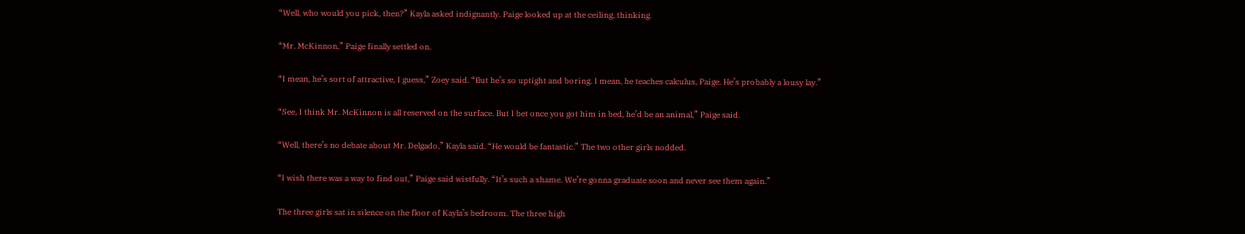“Well, who would you pick, then?” Kayla asked indignantly. Paige looked up at the ceiling, thinking.

“Mr. McKinnon,” Paige finally settled on.

“I mean, he’s sort of attractive, I guess,” Zoey said. “But he’s so uptight and boring. I mean, he teaches calculus, Paige. He’s probably a lousy lay.”

“See, I think Mr. McKinnon is all reserved on the surface. But I bet once you got him in bed, he’d be an animal,” Paige said.

“Well, there’s no debate about Mr. Delgado,” Kayla said. “He would be fantastic.” The two other girls nodded.

“I wish there was a way to find out,” Paige said wistfully. “It’s such a shame. We’re gonna graduate soon and never see them again.”

The three girls sat in silence on the floor of Kayla’s bedroom. The three high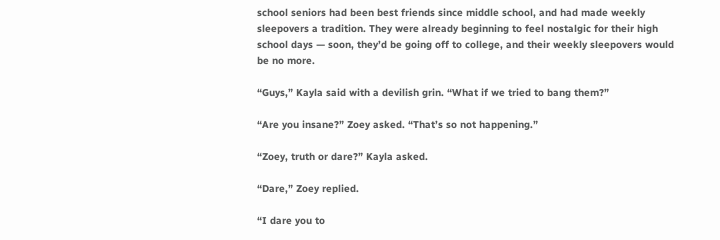school seniors had been best friends since middle school, and had made weekly sleepovers a tradition. They were already beginning to feel nostalgic for their high school days — soon, they’d be going off to college, and their weekly sleepovers would be no more.

“Guys,” Kayla said with a devilish grin. “What if we tried to bang them?”

“Are you insane?” Zoey asked. “That’s so not happening.”

“Zoey, truth or dare?” Kayla asked.

“Dare,” Zoey replied.

“I dare you to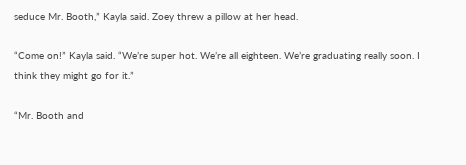seduce Mr. Booth,” Kayla said. Zoey threw a pillow at her head.

“Come on!” Kayla said. “We’re super hot. We’re all eighteen. We’re graduating really soon. I think they might go for it.”

“Mr. Booth and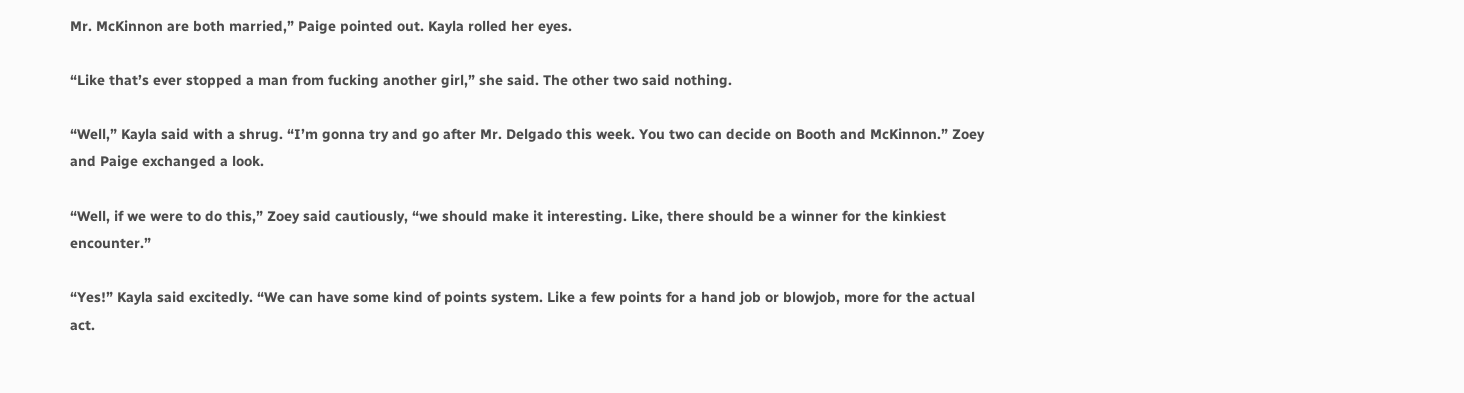Mr. McKinnon are both married,” Paige pointed out. Kayla rolled her eyes.

“Like that’s ever stopped a man from fucking another girl,” she said. The other two said nothing.

“Well,” Kayla said with a shrug. “I’m gonna try and go after Mr. Delgado this week. You two can decide on Booth and McKinnon.” Zoey and Paige exchanged a look.

“Well, if we were to do this,” Zoey said cautiously, “we should make it interesting. Like, there should be a winner for the kinkiest encounter.”

“Yes!” Kayla said excitedly. “We can have some kind of points system. Like a few points for a hand job or blowjob, more for the actual act.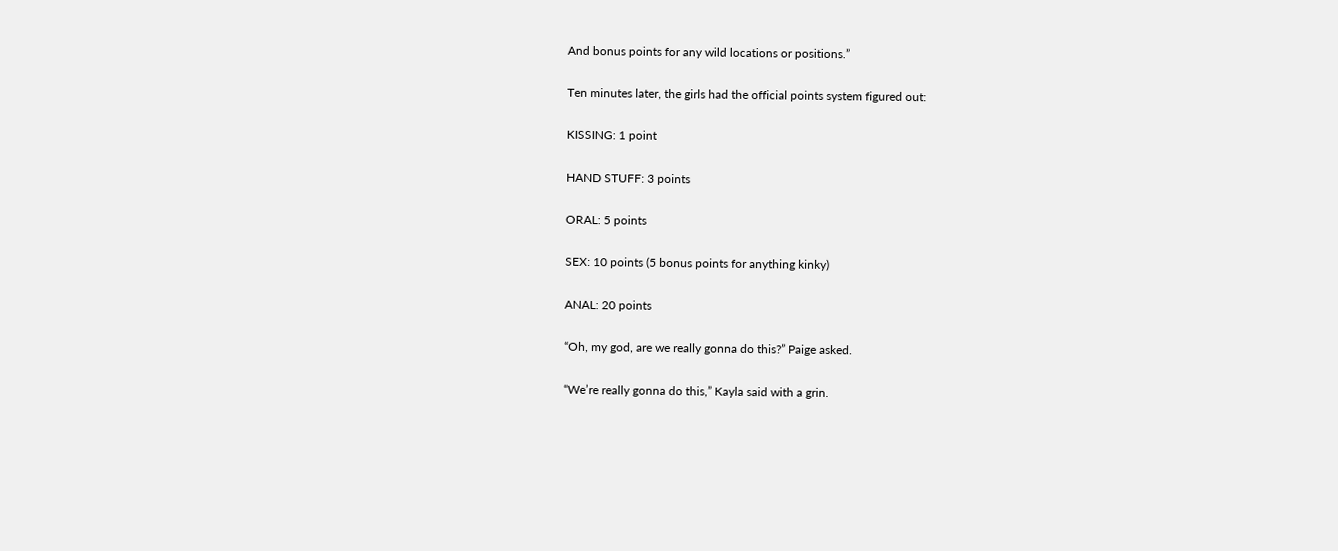And bonus points for any wild locations or positions.”

Ten minutes later, the girls had the official points system figured out:

KISSING: 1 point

HAND STUFF: 3 points

ORAL: 5 points

SEX: 10 points (5 bonus points for anything kinky)

ANAL: 20 points

“Oh, my god, are we really gonna do this?” Paige asked.

“We’re really gonna do this,” Kayla said with a grin.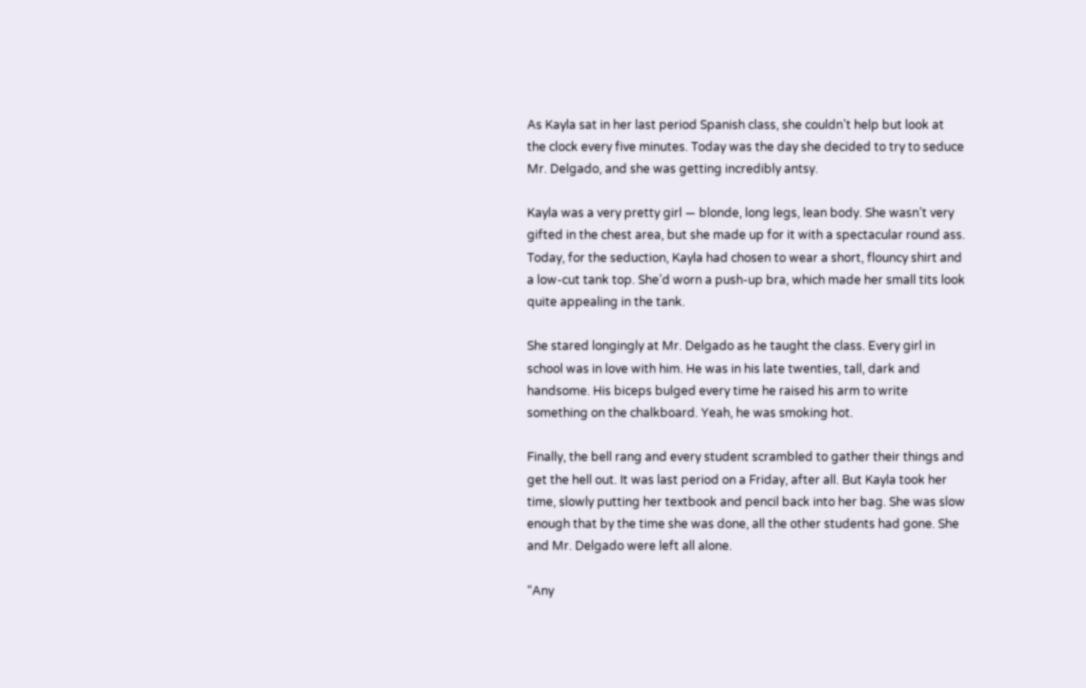As Kayla sat in her last period Spanish class, she couldn’t help but look at the clock every five minutes. Today was the day she decided to try to seduce Mr. Delgado, and she was getting incredibly antsy.

Kayla was a very pretty girl — blonde, long legs, lean body. She wasn’t very gifted in the chest area, but she made up for it with a spectacular round ass. Today, for the seduction, Kayla had chosen to wear a short, flouncy shirt and a low-cut tank top. She’d worn a push-up bra, which made her small tits look quite appealing in the tank.

She stared longingly at Mr. Delgado as he taught the class. Every girl in school was in love with him. He was in his late twenties, tall, dark and handsome. His biceps bulged every time he raised his arm to write something on the chalkboard. Yeah, he was smoking hot.

Finally, the bell rang and every student scrambled to gather their things and get the hell out. It was last period on a Friday, after all. But Kayla took her time, slowly putting her textbook and pencil back into her bag. She was slow enough that by the time she was done, all the other students had gone. She and Mr. Delgado were left all alone.

“Any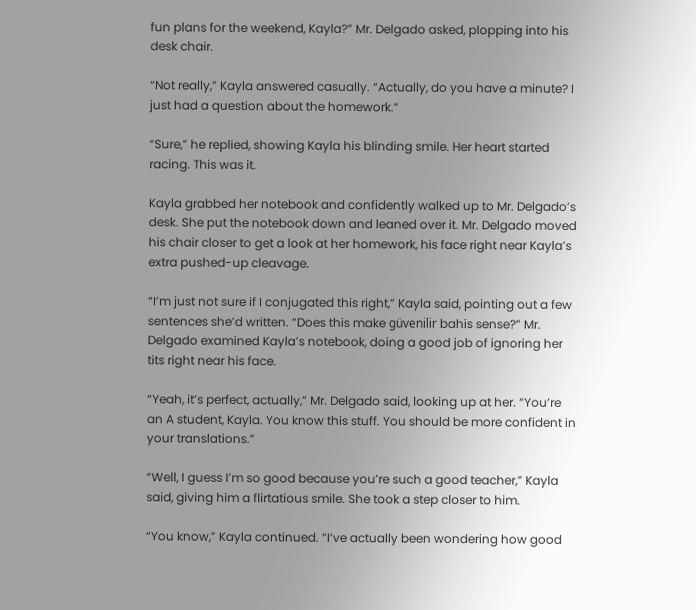fun plans for the weekend, Kayla?” Mr. Delgado asked, plopping into his desk chair.

“Not really,” Kayla answered casually. “Actually, do you have a minute? I just had a question about the homework.”

“Sure,” he replied, showing Kayla his blinding smile. Her heart started racing. This was it.

Kayla grabbed her notebook and confidently walked up to Mr. Delgado’s desk. She put the notebook down and leaned over it. Mr. Delgado moved his chair closer to get a look at her homework, his face right near Kayla’s extra pushed-up cleavage.

“I’m just not sure if I conjugated this right,” Kayla said, pointing out a few sentences she’d written. “Does this make güvenilir bahis sense?” Mr. Delgado examined Kayla’s notebook, doing a good job of ignoring her tits right near his face.

“Yeah, it’s perfect, actually,” Mr. Delgado said, looking up at her. “You’re an A student, Kayla. You know this stuff. You should be more confident in your translations.”

“Well, I guess I’m so good because you’re such a good teacher,” Kayla said, giving him a flirtatious smile. She took a step closer to him.

“You know,” Kayla continued. “I’ve actually been wondering how good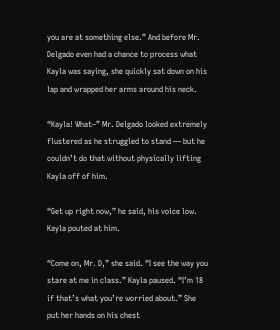you are at something else.” And before Mr. Delgado even had a chance to process what Kayla was saying, she quickly sat down on his lap and wrapped her arms around his neck.

“Kayla! What–” Mr. Delgado looked extremely flustered as he struggled to stand — but he couldn’t do that without physically lifting Kayla off of him.

“Get up right now,” he said, his voice low. Kayla pouted at him.

“Come on, Mr. D,” she said. “I see the way you stare at me in class.” Kayla paused. “I’m 18 if that’s what you’re worried about.” She put her hands on his chest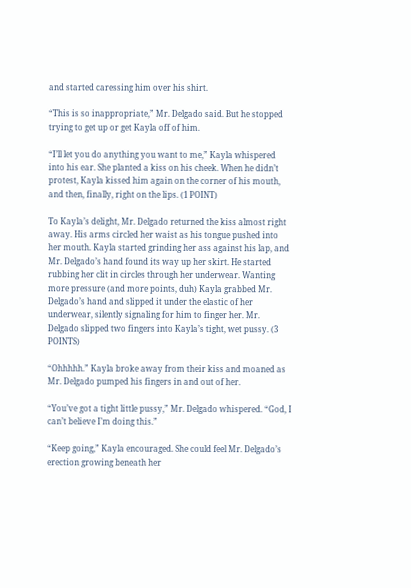and started caressing him over his shirt.

“This is so inappropriate,” Mr. Delgado said. But he stopped trying to get up or get Kayla off of him.

“I’ll let you do anything you want to me,” Kayla whispered into his ear. She planted a kiss on his cheek. When he didn’t protest, Kayla kissed him again on the corner of his mouth, and then, finally, right on the lips. (1 POINT)

To Kayla’s delight, Mr. Delgado returned the kiss almost right away. His arms circled her waist as his tongue pushed into her mouth. Kayla started grinding her ass against his lap, and Mr. Delgado’s hand found its way up her skirt. He started rubbing her clit in circles through her underwear. Wanting more pressure (and more points, duh) Kayla grabbed Mr. Delgado’s hand and slipped it under the elastic of her underwear, silently signaling for him to finger her. Mr. Delgado slipped two fingers into Kayla’s tight, wet pussy. (3 POINTS)

“Ohhhhh.” Kayla broke away from their kiss and moaned as Mr. Delgado pumped his fingers in and out of her.

“You’ve got a tight little pussy,” Mr. Delgado whispered. “God, I can’t believe I’m doing this.”

“Keep going,” Kayla encouraged. She could feel Mr. Delgado’s erection growing beneath her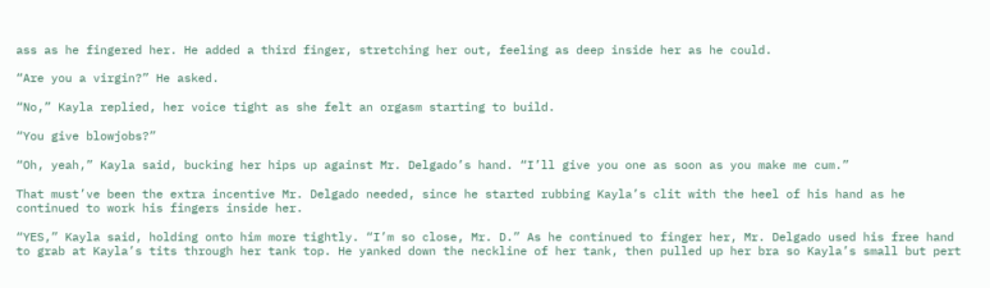ass as he fingered her. He added a third finger, stretching her out, feeling as deep inside her as he could.

“Are you a virgin?” He asked.

“No,” Kayla replied, her voice tight as she felt an orgasm starting to build.

“You give blowjobs?”

“Oh, yeah,” Kayla said, bucking her hips up against Mr. Delgado’s hand. “I’ll give you one as soon as you make me cum.”

That must’ve been the extra incentive Mr. Delgado needed, since he started rubbing Kayla’s clit with the heel of his hand as he continued to work his fingers inside her.

“YES,” Kayla said, holding onto him more tightly. “I’m so close, Mr. D.” As he continued to finger her, Mr. Delgado used his free hand to grab at Kayla’s tits through her tank top. He yanked down the neckline of her tank, then pulled up her bra so Kayla’s small but pert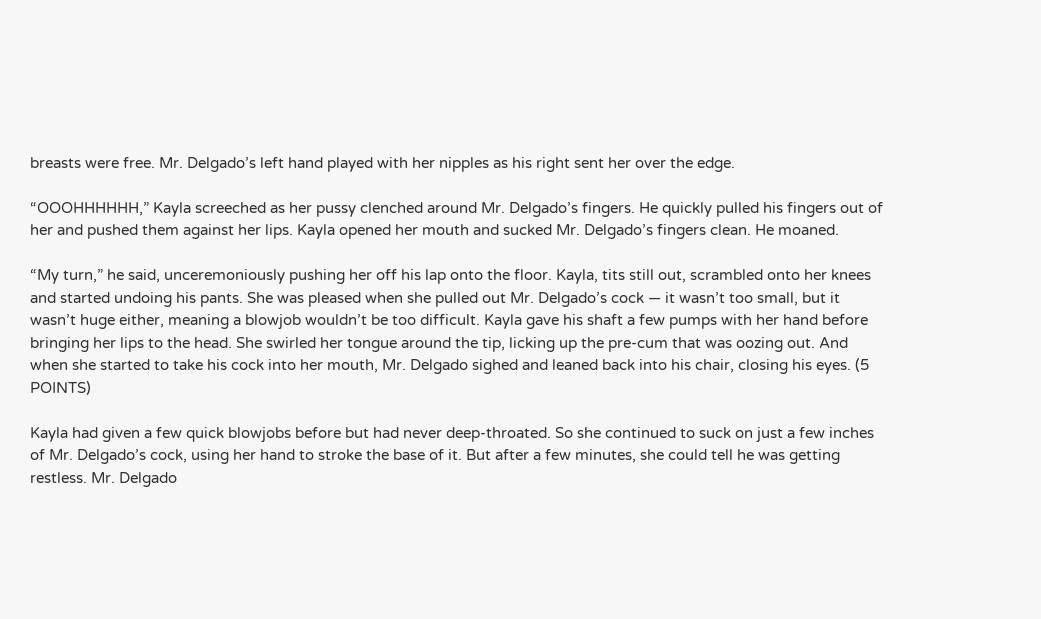breasts were free. Mr. Delgado’s left hand played with her nipples as his right sent her over the edge.

“OOOHHHHHH,” Kayla screeched as her pussy clenched around Mr. Delgado’s fingers. He quickly pulled his fingers out of her and pushed them against her lips. Kayla opened her mouth and sucked Mr. Delgado’s fingers clean. He moaned.

“My turn,” he said, unceremoniously pushing her off his lap onto the floor. Kayla, tits still out, scrambled onto her knees and started undoing his pants. She was pleased when she pulled out Mr. Delgado’s cock — it wasn’t too small, but it wasn’t huge either, meaning a blowjob wouldn’t be too difficult. Kayla gave his shaft a few pumps with her hand before bringing her lips to the head. She swirled her tongue around the tip, licking up the pre-cum that was oozing out. And when she started to take his cock into her mouth, Mr. Delgado sighed and leaned back into his chair, closing his eyes. (5 POINTS)

Kayla had given a few quick blowjobs before but had never deep-throated. So she continued to suck on just a few inches of Mr. Delgado’s cock, using her hand to stroke the base of it. But after a few minutes, she could tell he was getting restless. Mr. Delgado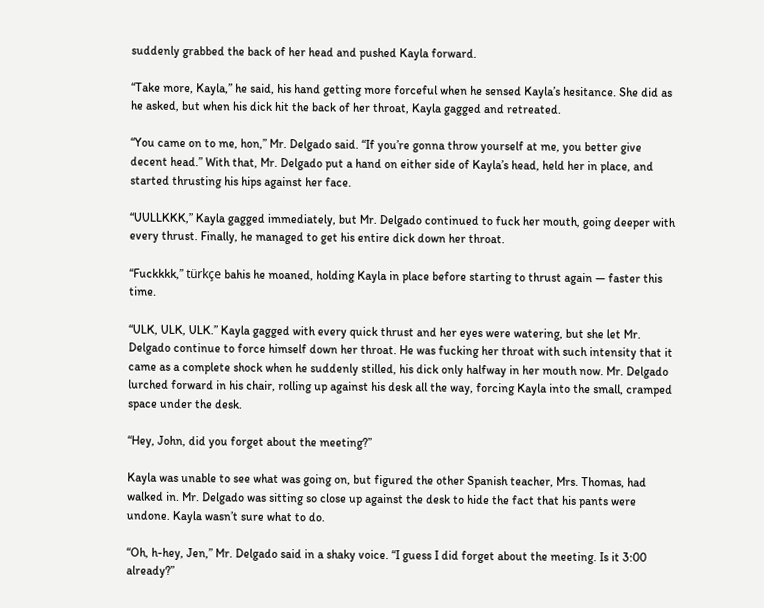suddenly grabbed the back of her head and pushed Kayla forward.

“Take more, Kayla,” he said, his hand getting more forceful when he sensed Kayla’s hesitance. She did as he asked, but when his dick hit the back of her throat, Kayla gagged and retreated.

“You came on to me, hon,” Mr. Delgado said. “If you’re gonna throw yourself at me, you better give decent head.” With that, Mr. Delgado put a hand on either side of Kayla’s head, held her in place, and started thrusting his hips against her face.

“UULLKKK,” Kayla gagged immediately, but Mr. Delgado continued to fuck her mouth, going deeper with every thrust. Finally, he managed to get his entire dick down her throat.

“Fuckkkk,” türkçe bahis he moaned, holding Kayla in place before starting to thrust again — faster this time.

“ULK, ULK, ULK.” Kayla gagged with every quick thrust and her eyes were watering, but she let Mr. Delgado continue to force himself down her throat. He was fucking her throat with such intensity that it came as a complete shock when he suddenly stilled, his dick only halfway in her mouth now. Mr. Delgado lurched forward in his chair, rolling up against his desk all the way, forcing Kayla into the small, cramped space under the desk.

“Hey, John, did you forget about the meeting?”

Kayla was unable to see what was going on, but figured the other Spanish teacher, Mrs. Thomas, had walked in. Mr. Delgado was sitting so close up against the desk to hide the fact that his pants were undone. Kayla wasn’t sure what to do.

“Oh, h-hey, Jen,” Mr. Delgado said in a shaky voice. “I guess I did forget about the meeting. Is it 3:00 already?”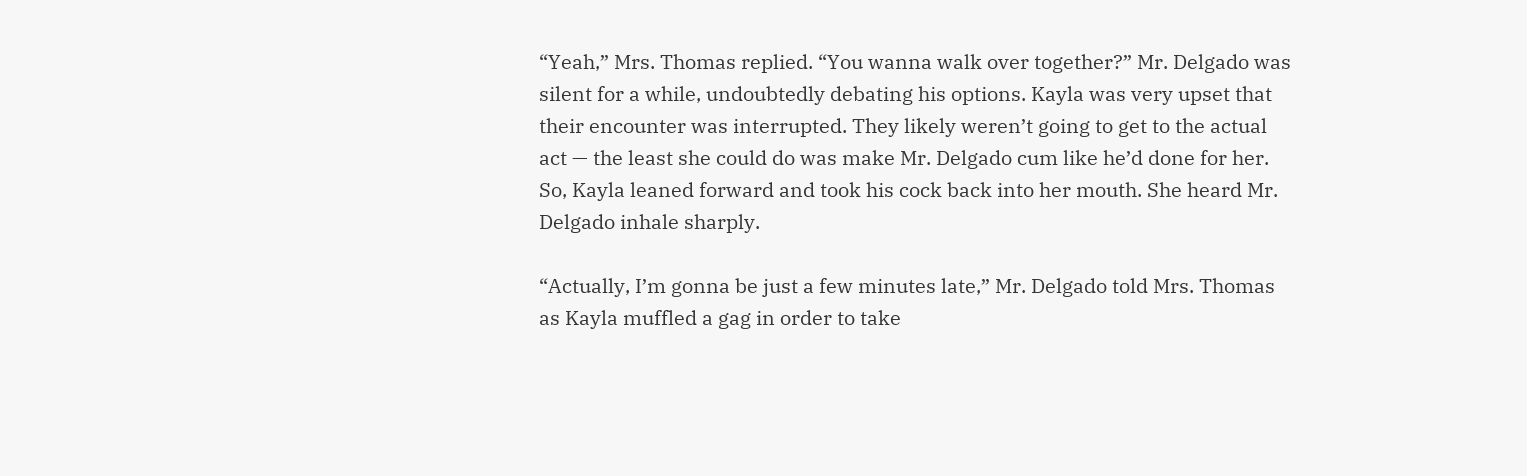“Yeah,” Mrs. Thomas replied. “You wanna walk over together?” Mr. Delgado was silent for a while, undoubtedly debating his options. Kayla was very upset that their encounter was interrupted. They likely weren’t going to get to the actual act — the least she could do was make Mr. Delgado cum like he’d done for her. So, Kayla leaned forward and took his cock back into her mouth. She heard Mr. Delgado inhale sharply.

“Actually, I’m gonna be just a few minutes late,” Mr. Delgado told Mrs. Thomas as Kayla muffled a gag in order to take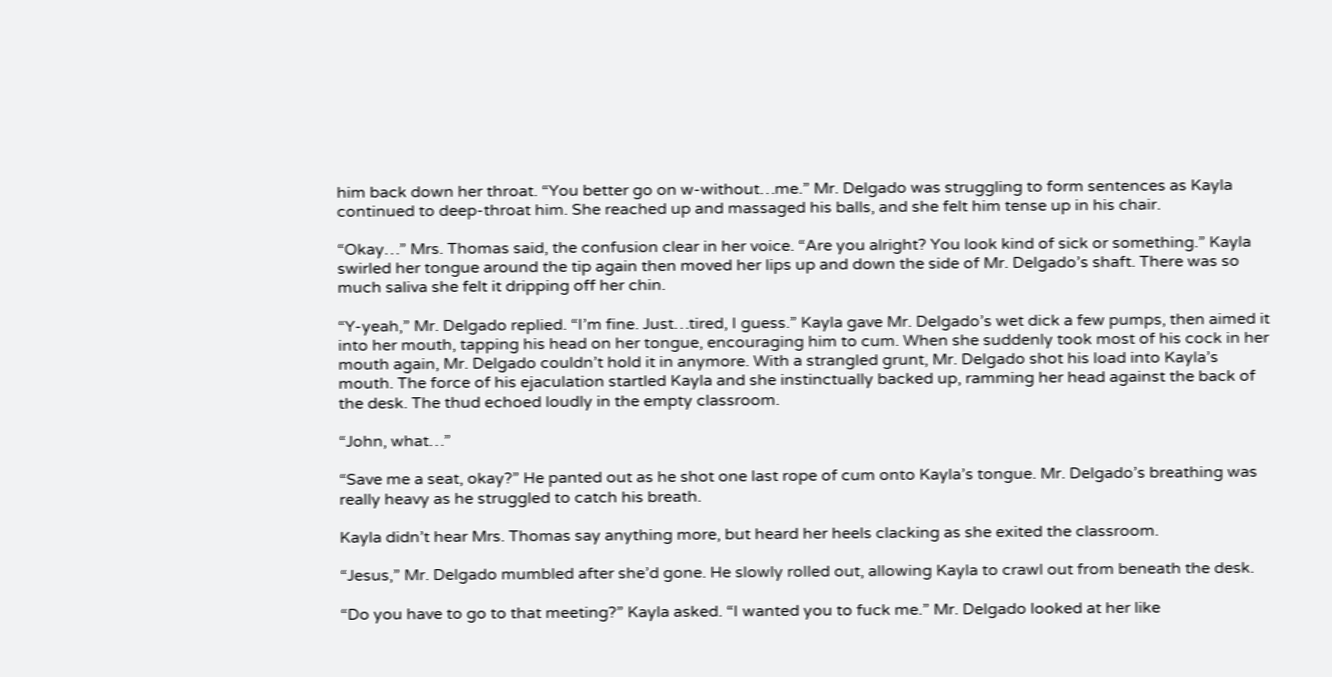him back down her throat. “You better go on w-without…me.” Mr. Delgado was struggling to form sentences as Kayla continued to deep-throat him. She reached up and massaged his balls, and she felt him tense up in his chair.

“Okay…” Mrs. Thomas said, the confusion clear in her voice. “Are you alright? You look kind of sick or something.” Kayla swirled her tongue around the tip again then moved her lips up and down the side of Mr. Delgado’s shaft. There was so much saliva she felt it dripping off her chin.

“Y-yeah,” Mr. Delgado replied. “I’m fine. Just…tired, I guess.” Kayla gave Mr. Delgado’s wet dick a few pumps, then aimed it into her mouth, tapping his head on her tongue, encouraging him to cum. When she suddenly took most of his cock in her mouth again, Mr. Delgado couldn’t hold it in anymore. With a strangled grunt, Mr. Delgado shot his load into Kayla’s mouth. The force of his ejaculation startled Kayla and she instinctually backed up, ramming her head against the back of the desk. The thud echoed loudly in the empty classroom.

“John, what…”

“Save me a seat, okay?” He panted out as he shot one last rope of cum onto Kayla’s tongue. Mr. Delgado’s breathing was really heavy as he struggled to catch his breath.

Kayla didn’t hear Mrs. Thomas say anything more, but heard her heels clacking as she exited the classroom.

“Jesus,” Mr. Delgado mumbled after she’d gone. He slowly rolled out, allowing Kayla to crawl out from beneath the desk.

“Do you have to go to that meeting?” Kayla asked. “I wanted you to fuck me.” Mr. Delgado looked at her like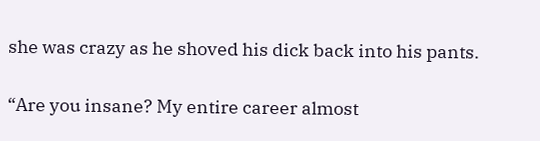she was crazy as he shoved his dick back into his pants.

“Are you insane? My entire career almost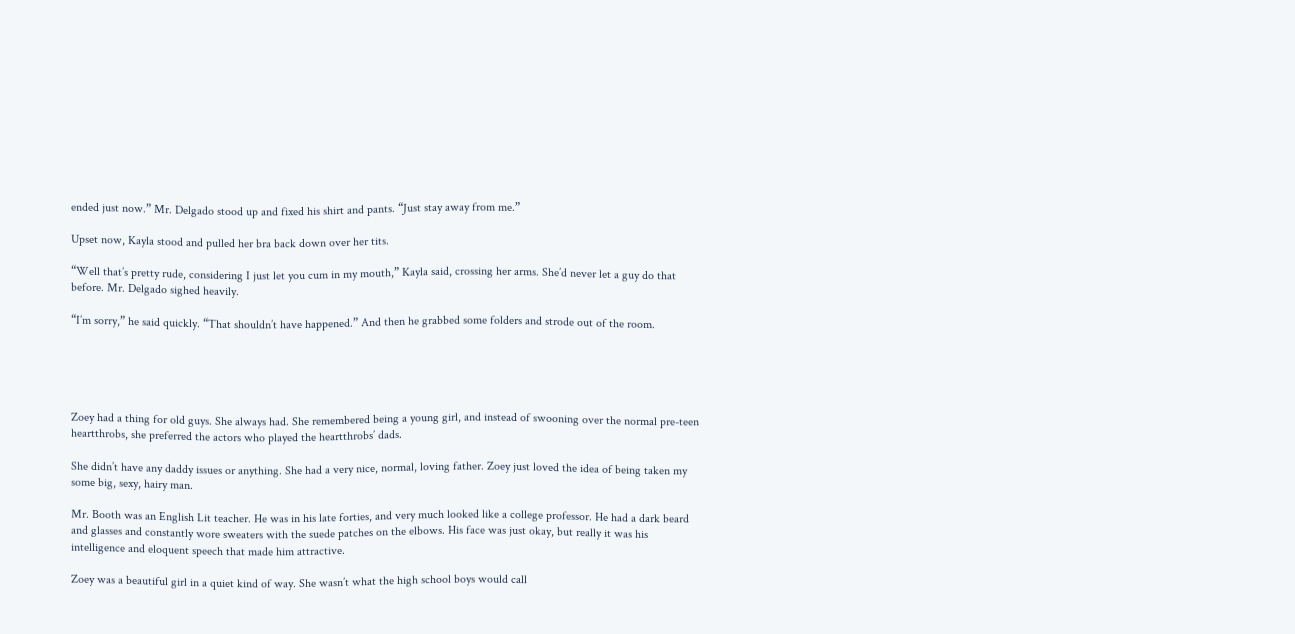ended just now.” Mr. Delgado stood up and fixed his shirt and pants. “Just stay away from me.”

Upset now, Kayla stood and pulled her bra back down over her tits.

“Well that’s pretty rude, considering I just let you cum in my mouth,” Kayla said, crossing her arms. She’d never let a guy do that before. Mr. Delgado sighed heavily.

“I’m sorry,” he said quickly. “That shouldn’t have happened.” And then he grabbed some folders and strode out of the room.





Zoey had a thing for old guys. She always had. She remembered being a young girl, and instead of swooning over the normal pre-teen heartthrobs, she preferred the actors who played the heartthrobs’ dads.

She didn’t have any daddy issues or anything. She had a very nice, normal, loving father. Zoey just loved the idea of being taken my some big, sexy, hairy man.

Mr. Booth was an English Lit teacher. He was in his late forties, and very much looked like a college professor. He had a dark beard and glasses and constantly wore sweaters with the suede patches on the elbows. His face was just okay, but really it was his intelligence and eloquent speech that made him attractive.

Zoey was a beautiful girl in a quiet kind of way. She wasn’t what the high school boys would call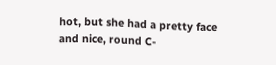hot, but she had a pretty face and nice, round C-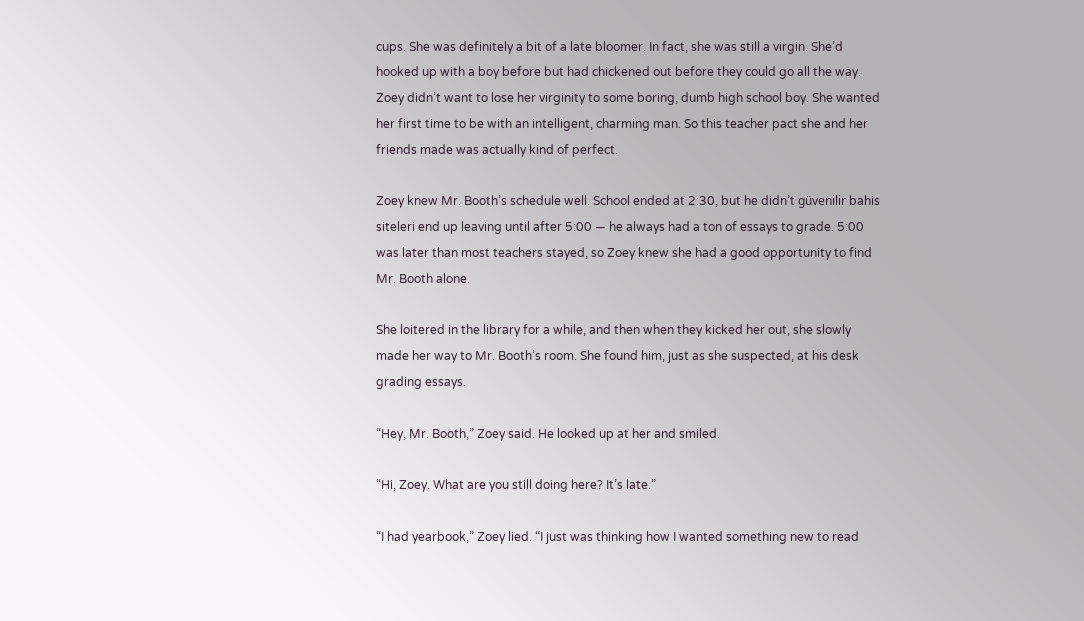cups. She was definitely a bit of a late bloomer. In fact, she was still a virgin. She’d hooked up with a boy before but had chickened out before they could go all the way. Zoey didn’t want to lose her virginity to some boring, dumb high school boy. She wanted her first time to be with an intelligent, charming man. So this teacher pact she and her friends made was actually kind of perfect.

Zoey knew Mr. Booth’s schedule well. School ended at 2:30, but he didn’t güvenilir bahis siteleri end up leaving until after 5:00 — he always had a ton of essays to grade. 5:00 was later than most teachers stayed, so Zoey knew she had a good opportunity to find Mr. Booth alone.

She loitered in the library for a while, and then when they kicked her out, she slowly made her way to Mr. Booth’s room. She found him, just as she suspected, at his desk grading essays.

“Hey, Mr. Booth,” Zoey said. He looked up at her and smiled.

“Hi, Zoey. What are you still doing here? It’s late.”

“I had yearbook,” Zoey lied. “I just was thinking how I wanted something new to read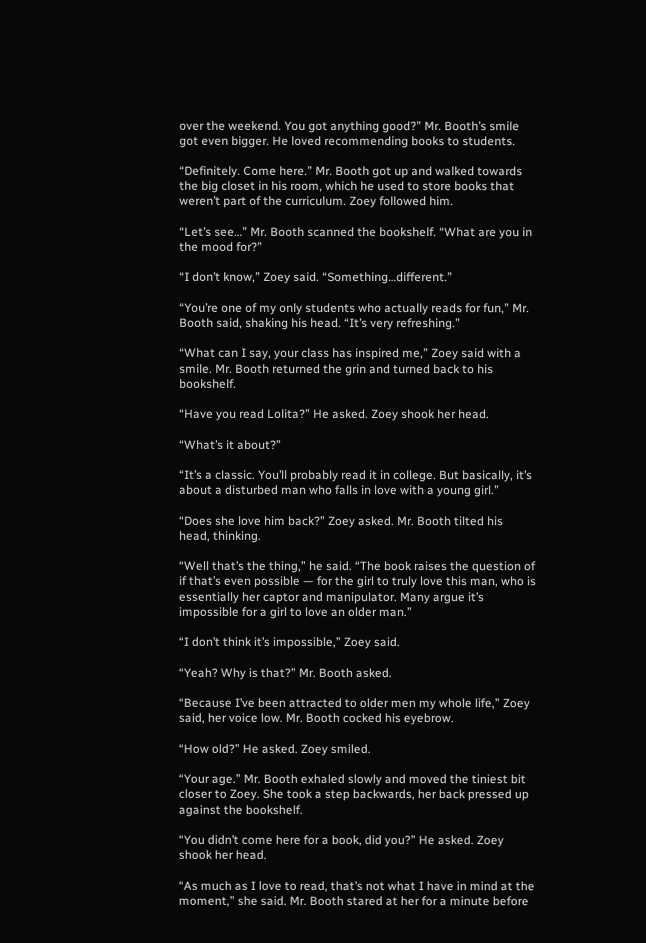over the weekend. You got anything good?” Mr. Booth’s smile got even bigger. He loved recommending books to students.

“Definitely. Come here.” Mr. Booth got up and walked towards the big closet in his room, which he used to store books that weren’t part of the curriculum. Zoey followed him.

“Let’s see…” Mr. Booth scanned the bookshelf. “What are you in the mood for?”

“I don’t know,” Zoey said. “Something…different.”

“You’re one of my only students who actually reads for fun,” Mr. Booth said, shaking his head. “It’s very refreshing.”

“What can I say, your class has inspired me,” Zoey said with a smile. Mr. Booth returned the grin and turned back to his bookshelf.

“Have you read Lolita?” He asked. Zoey shook her head.

“What’s it about?”

“It’s a classic. You’ll probably read it in college. But basically, it’s about a disturbed man who falls in love with a young girl.”

“Does she love him back?” Zoey asked. Mr. Booth tilted his head, thinking.

“Well that’s the thing,” he said. “The book raises the question of if that’s even possible — for the girl to truly love this man, who is essentially her captor and manipulator. Many argue it’s impossible for a girl to love an older man.”

“I don’t think it’s impossible,” Zoey said.

“Yeah? Why is that?” Mr. Booth asked.

“Because I’ve been attracted to older men my whole life,” Zoey said, her voice low. Mr. Booth cocked his eyebrow.

“How old?” He asked. Zoey smiled.

“Your age.” Mr. Booth exhaled slowly and moved the tiniest bit closer to Zoey. She took a step backwards, her back pressed up against the bookshelf.

“You didn’t come here for a book, did you?” He asked. Zoey shook her head.

“As much as I love to read, that’s not what I have in mind at the moment,” she said. Mr. Booth stared at her for a minute before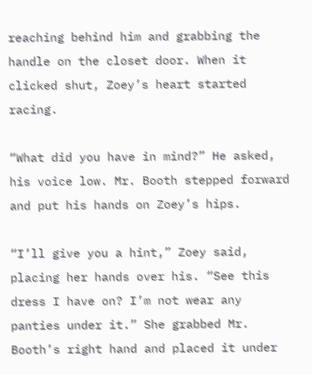reaching behind him and grabbing the handle on the closet door. When it clicked shut, Zoey’s heart started racing.

“What did you have in mind?” He asked, his voice low. Mr. Booth stepped forward and put his hands on Zoey’s hips.

“I’ll give you a hint,” Zoey said, placing her hands over his. “See this dress I have on? I’m not wear any panties under it.” She grabbed Mr. Booth’s right hand and placed it under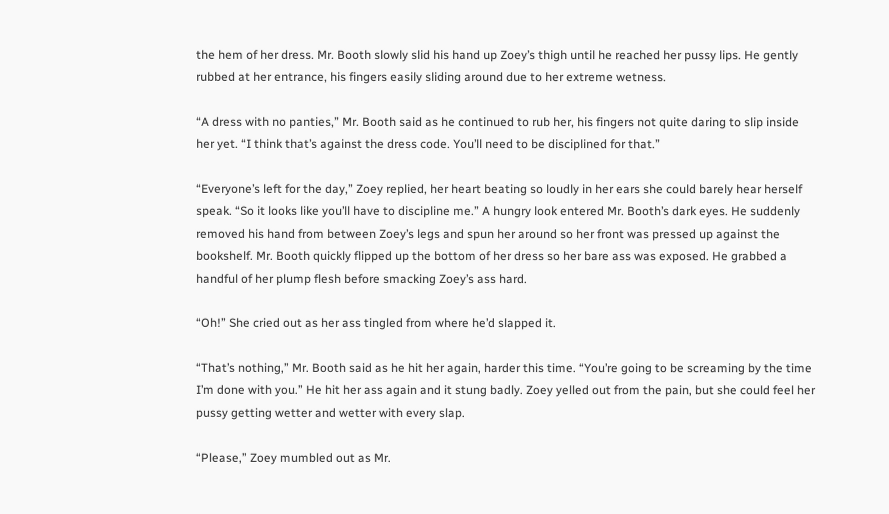the hem of her dress. Mr. Booth slowly slid his hand up Zoey’s thigh until he reached her pussy lips. He gently rubbed at her entrance, his fingers easily sliding around due to her extreme wetness.

“A dress with no panties,” Mr. Booth said as he continued to rub her, his fingers not quite daring to slip inside her yet. “I think that’s against the dress code. You’ll need to be disciplined for that.”

“Everyone’s left for the day,” Zoey replied, her heart beating so loudly in her ears she could barely hear herself speak. “So it looks like you’ll have to discipline me.” A hungry look entered Mr. Booth’s dark eyes. He suddenly removed his hand from between Zoey’s legs and spun her around so her front was pressed up against the bookshelf. Mr. Booth quickly flipped up the bottom of her dress so her bare ass was exposed. He grabbed a handful of her plump flesh before smacking Zoey’s ass hard.

“Oh!” She cried out as her ass tingled from where he’d slapped it.

“That’s nothing,” Mr. Booth said as he hit her again, harder this time. “You’re going to be screaming by the time I’m done with you.” He hit her ass again and it stung badly. Zoey yelled out from the pain, but she could feel her pussy getting wetter and wetter with every slap.

“Please,” Zoey mumbled out as Mr.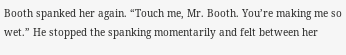Booth spanked her again. “Touch me, Mr. Booth. You’re making me so wet.” He stopped the spanking momentarily and felt between her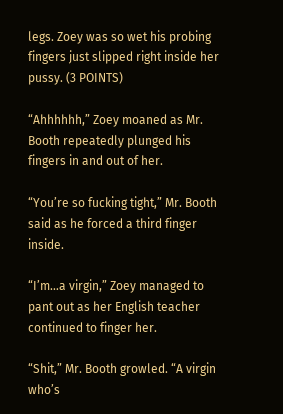legs. Zoey was so wet his probing fingers just slipped right inside her pussy. (3 POINTS)

“Ahhhhhh,” Zoey moaned as Mr. Booth repeatedly plunged his fingers in and out of her.

“You’re so fucking tight,” Mr. Booth said as he forced a third finger inside.

“I’m…a virgin,” Zoey managed to pant out as her English teacher continued to finger her.

“Shit,” Mr. Booth growled. “A virgin who’s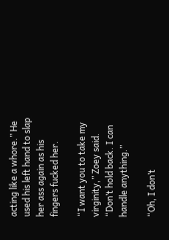acting like a whore.” He used his left hand to slap her ass again as his fingers fucked her.

“I want you to take my virginity,” Zoey said. “Don’t hold back. I can handle anything.”

“Oh, I don’t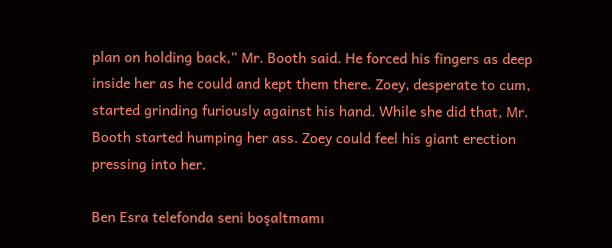plan on holding back,” Mr. Booth said. He forced his fingers as deep inside her as he could and kept them there. Zoey, desperate to cum, started grinding furiously against his hand. While she did that, Mr. Booth started humping her ass. Zoey could feel his giant erection pressing into her.

Ben Esra telefonda seni boşaltmamı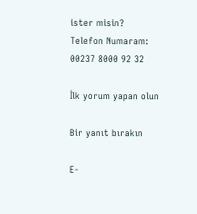ister misin?
Telefon Numaram: 00237 8000 92 32

İlk yorum yapan olun

Bir yanıt bırakın

E-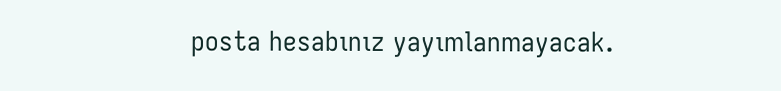posta hesabınız yayımlanmayacak.